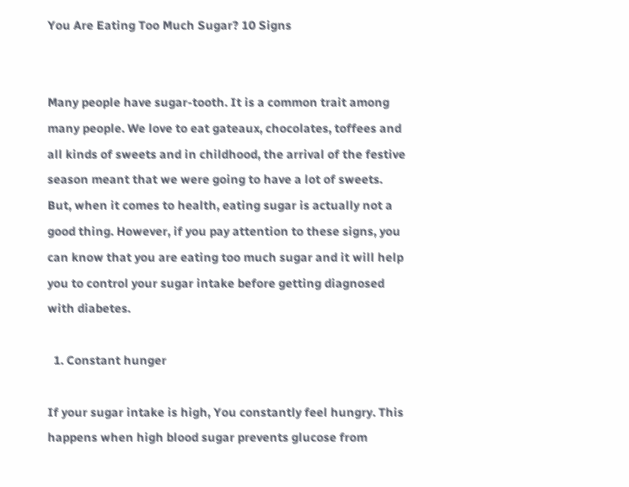You Are Eating Too Much Sugar? 10 Signs


Many people have sugar-tooth. It is a common trait among many people. We love to eat gateaux, chocolates, toffees and all kinds of sweets and in childhood, the arrival of the festive season meant that we were going to have a lot of sweets. But, when it comes to health, eating sugar is actually not a good thing. However, if you pay attention to these signs, you can know that you are eating too much sugar and it will help you to control your sugar intake before getting diagnosed with diabetes.

  1. Constant hunger

If your sugar intake is high, You constantly feel hungry. This happens when high blood sugar prevents glucose from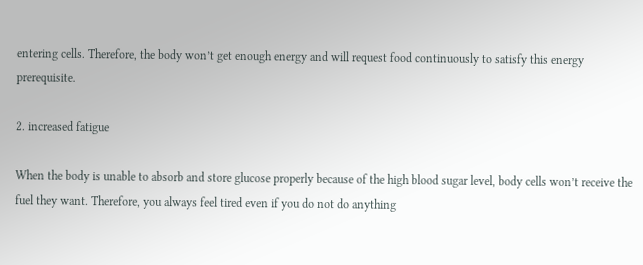entering cells. Therefore, the body won’t get enough energy and will request food continuously to satisfy this energy prerequisite.

2. increased fatigue

When the body is unable to absorb and store glucose properly because of the high blood sugar level, body cells won’t receive the fuel they want. Therefore, you always feel tired even if you do not do anything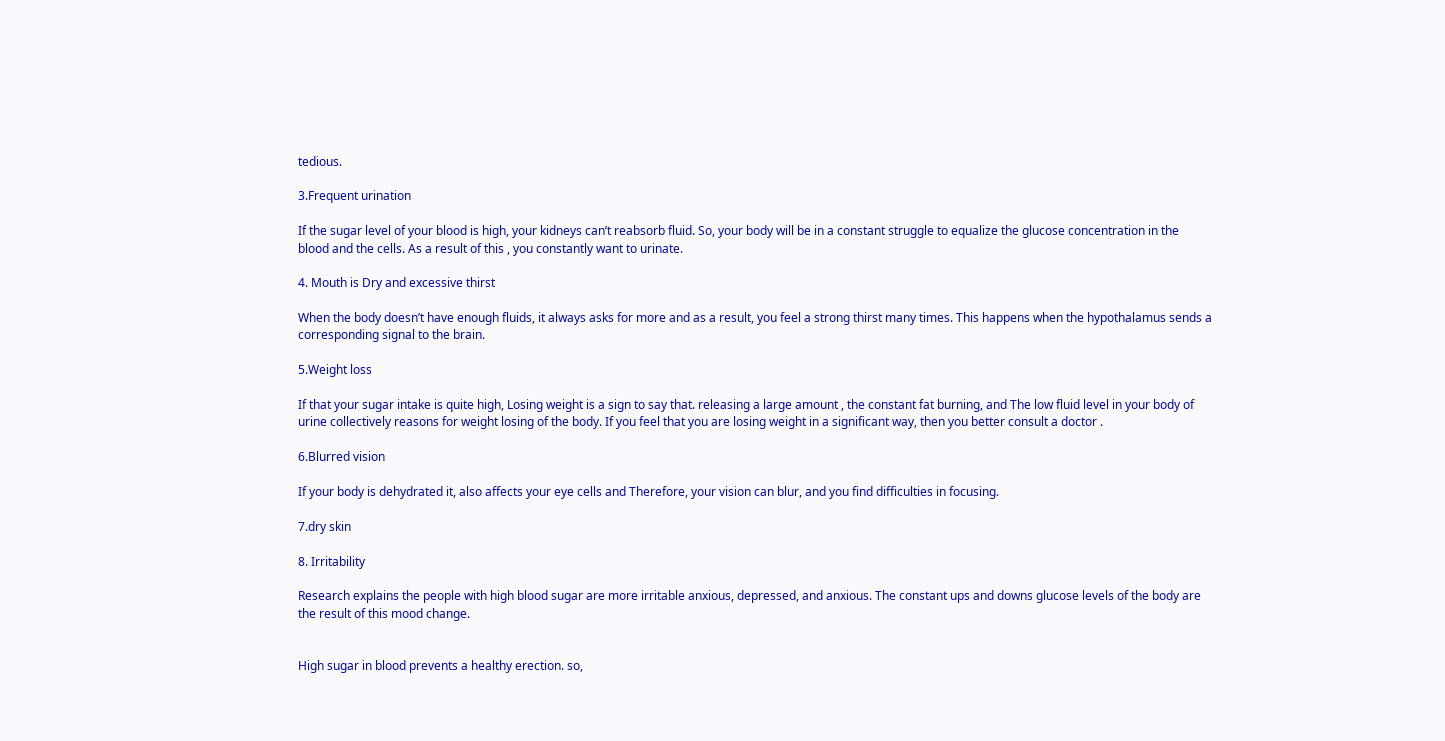tedious.

3.Frequent urination

If the sugar level of your blood is high, your kidneys can’t reabsorb fluid. So, your body will be in a constant struggle to equalize the glucose concentration in the blood and the cells. As a result of this , you constantly want to urinate.

4. Mouth is Dry and excessive thirst

When the body doesn’t have enough fluids, it always asks for more and as a result, you feel a strong thirst many times. This happens when the hypothalamus sends a corresponding signal to the brain.

5.Weight loss

If that your sugar intake is quite high, Losing weight is a sign to say that. releasing a large amount , the constant fat burning, and The low fluid level in your body of urine collectively reasons for weight losing of the body. If you feel that you are losing weight in a significant way, then you better consult a doctor .

6.Blurred vision

If your body is dehydrated it, also affects your eye cells and Therefore, your vision can blur, and you find difficulties in focusing.

7.dry skin

8. Irritability

Research explains the people with high blood sugar are more irritable anxious, depressed, and anxious. The constant ups and downs glucose levels of the body are the result of this mood change.


High sugar in blood prevents a healthy erection. so,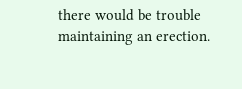there would be trouble maintaining an erection.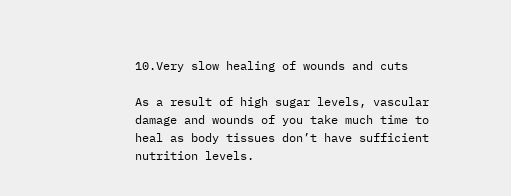10.Very slow healing of wounds and cuts

As a result of high sugar levels, vascular damage and wounds of you take much time to heal as body tissues don’t have sufficient nutrition levels.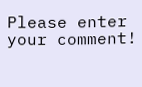Please enter your comment!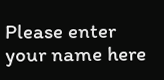Please enter your name here